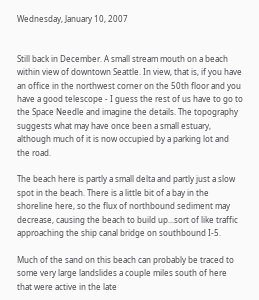Wednesday, January 10, 2007


Still back in December. A small stream mouth on a beach within view of downtown Seattle. In view, that is, if you have an office in the northwest corner on the 50th floor and you have a good telescope - I guess the rest of us have to go to the Space Needle and imagine the details. The topography suggests what may have once been a small estuary, although much of it is now occupied by a parking lot and the road.

The beach here is partly a small delta and partly just a slow spot in the beach. There is a little bit of a bay in the shoreline here, so the flux of northbound sediment may decrease, causing the beach to build up...sort of like traffic approaching the ship canal bridge on southbound I-5.

Much of the sand on this beach can probably be traced to some very large landslides a couple miles south of here that were active in the late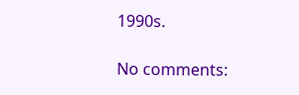1990s.

No comments: